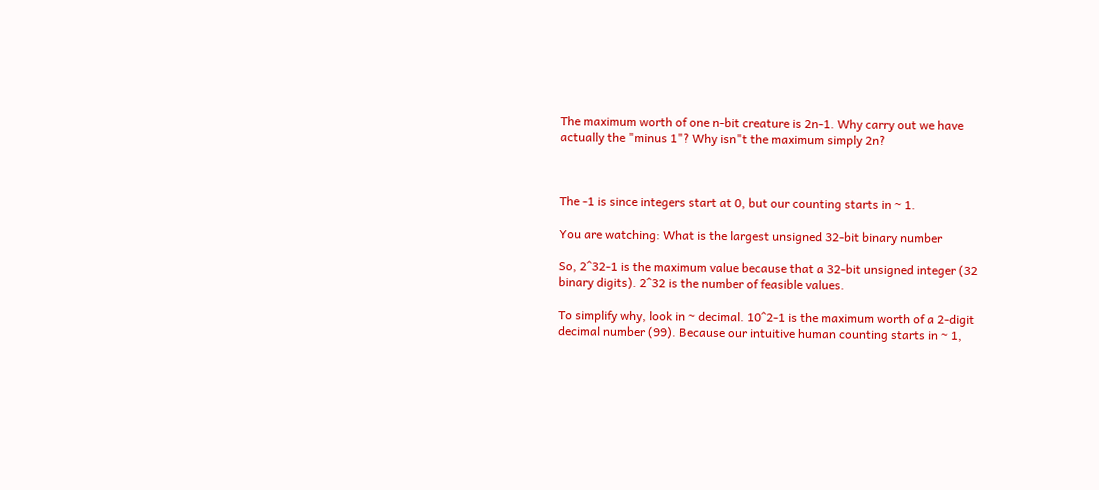The maximum worth of one n-bit creature is 2n-1. Why carry out we have actually the "minus 1"? Why isn"t the maximum simply 2n?



The -1 is since integers start at 0, but our counting starts in ~ 1.

You are watching: What is the largest unsigned 32-bit binary number

So, 2^32-1 is the maximum value because that a 32-bit unsigned integer (32 binary digits). 2^32 is the number of feasible values.

To simplify why, look in ~ decimal. 10^2-1 is the maximum worth of a 2-digit decimal number (99). Because our intuitive human counting starts in ~ 1,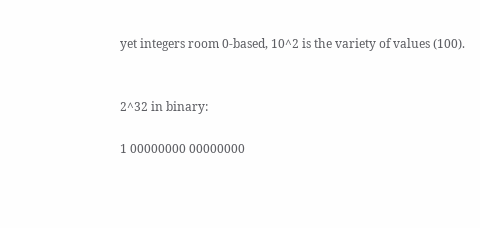yet integers room 0-based, 10^2 is the variety of values (100).


2^32 in binary:

1 00000000 00000000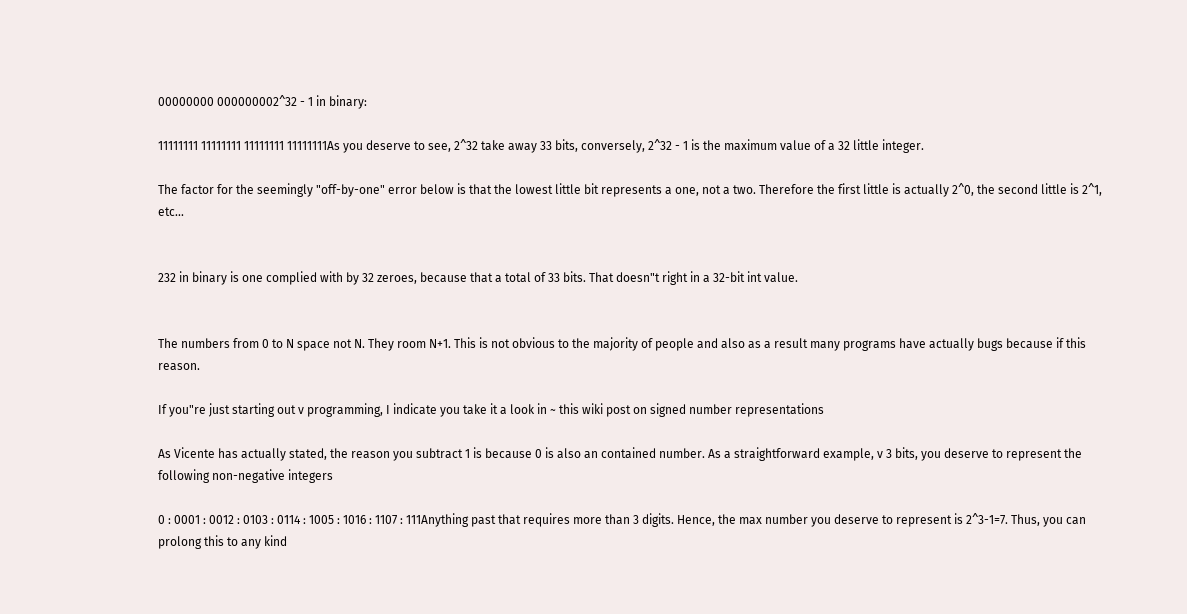00000000 000000002^32 - 1 in binary:

11111111 11111111 11111111 11111111As you deserve to see, 2^32 take away 33 bits, conversely, 2^32 - 1 is the maximum value of a 32 little integer.

The factor for the seemingly "off-by-one" error below is that the lowest little bit represents a one, not a two. Therefore the first little is actually 2^0, the second little is 2^1, etc...


232 in binary is one complied with by 32 zeroes, because that a total of 33 bits. That doesn"t right in a 32-bit int value.


The numbers from 0 to N space not N. They room N+1. This is not obvious to the majority of people and also as a result many programs have actually bugs because if this reason.

If you"re just starting out v programming, I indicate you take it a look in ~ this wiki post on signed number representations

As Vicente has actually stated, the reason you subtract 1 is because 0 is also an contained number. As a straightforward example, v 3 bits, you deserve to represent the following non-negative integers

0 : 0001 : 0012 : 0103 : 0114 : 1005 : 1016 : 1107 : 111Anything past that requires more than 3 digits. Hence, the max number you deserve to represent is 2^3-1=7. Thus, you can prolong this to any kind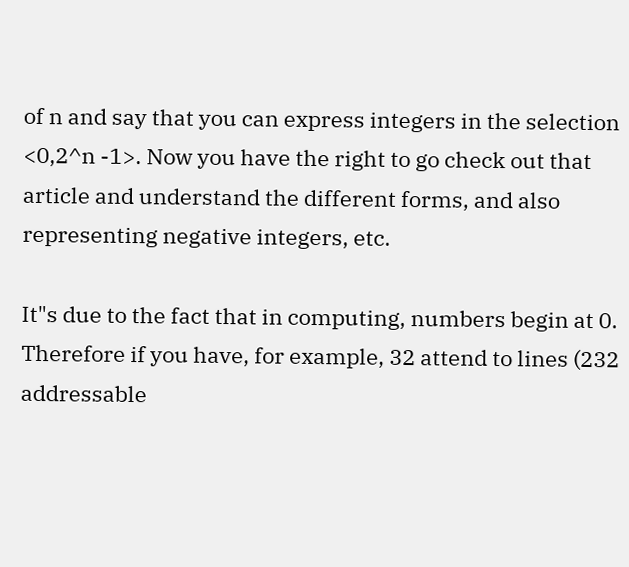of n and say that you can express integers in the selection <0,2^n -1>. Now you have the right to go check out that article and understand the different forms, and also representing negative integers, etc.

It"s due to the fact that in computing, numbers begin at 0. Therefore if you have, for example, 32 attend to lines (232 addressable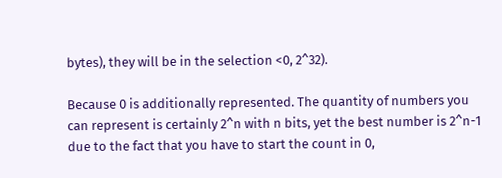bytes), they will be in the selection <0, 2^32).

Because 0 is additionally represented. The quantity of numbers you can represent is certainly 2^n with n bits, yet the best number is 2^n-1 due to the fact that you have to start the count in 0,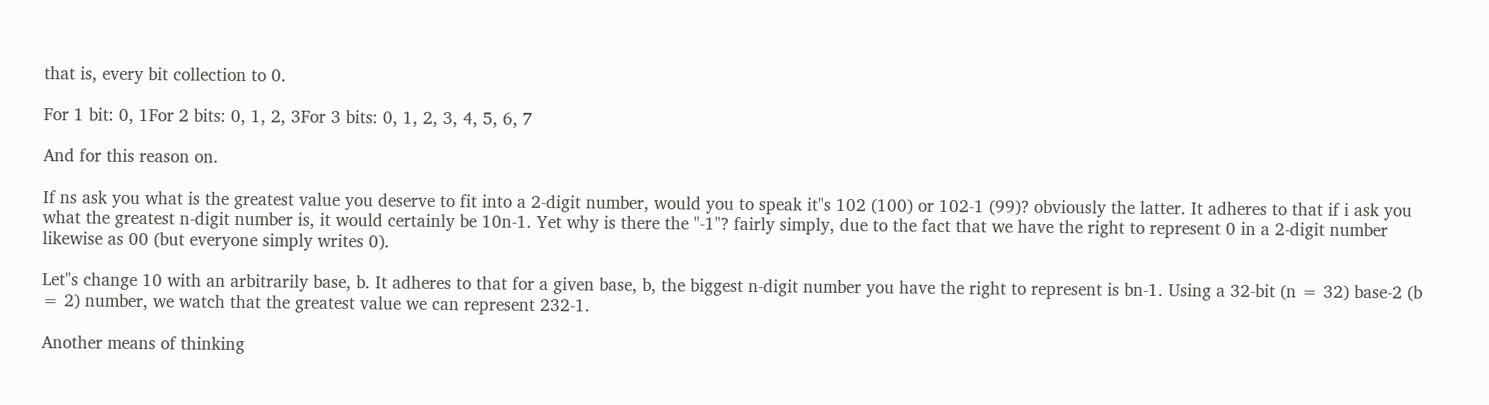that is, every bit collection to 0.

For 1 bit: 0, 1For 2 bits: 0, 1, 2, 3For 3 bits: 0, 1, 2, 3, 4, 5, 6, 7

And for this reason on.

If ns ask you what is the greatest value you deserve to fit into a 2-digit number, would you to speak it"s 102 (100) or 102-1 (99)? obviously the latter. It adheres to that if i ask you what the greatest n-digit number is, it would certainly be 10n-1. Yet why is there the "-1"? fairly simply, due to the fact that we have the right to represent 0 in a 2-digit number likewise as 00 (but everyone simply writes 0).

Let"s change 10 with an arbitrarily base, b. It adheres to that for a given base, b, the biggest n-digit number you have the right to represent is bn-1. Using a 32-bit (n = 32) base-2 (b = 2) number, we watch that the greatest value we can represent 232-1.

Another means of thinking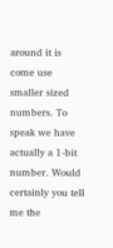around it is come use smaller sized numbers. To speak we have actually a 1-bit number. Would certainly you tell me the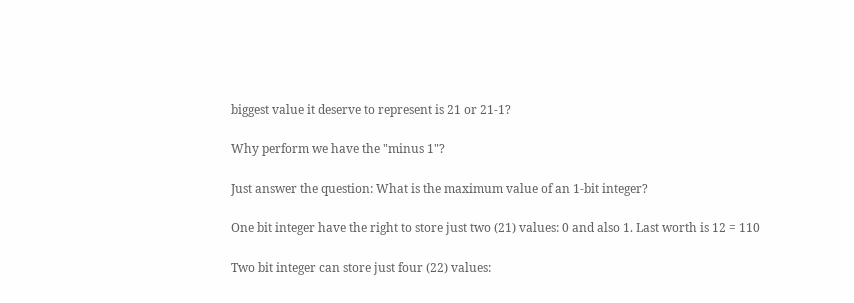biggest value it deserve to represent is 21 or 21-1?

Why perform we have the "minus 1"?

Just answer the question: What is the maximum value of an 1-bit integer?

One bit integer have the right to store just two (21) values: 0 and also 1. Last worth is 12 = 110

Two bit integer can store just four (22) values: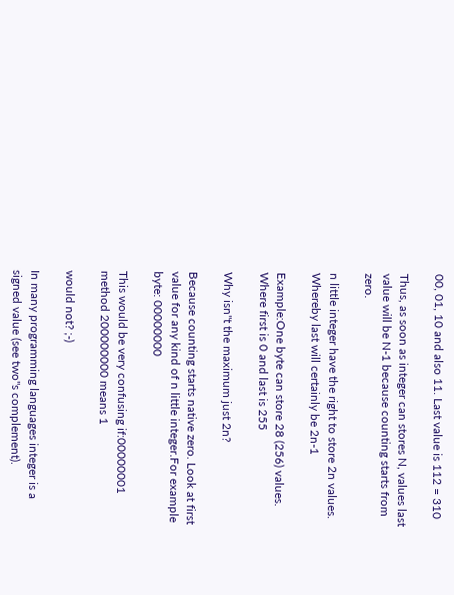00, 01, 10 and also 11. Last value is 112 = 310

Thus, as soon as integer can stores N, values last value will be N-1 because counting starts from zero.

n little integer have the right to store 2n values. Whereby last will certainly be 2n-1

Example:One byte can store 28 (256) values. Where first is 0 and last is 255

Why isn"t the maximum just 2n?

Because counting starts native zero. Look at first value for any kind of n little integer.For example byte: 00000000

This would be very confusing if:00000001 method 200000000 means 1

would not? ;-)

In many programming languages integer is a signed value (see two"s complement).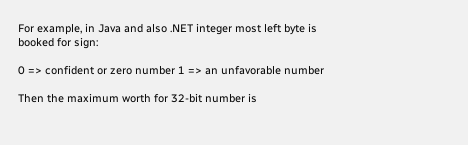For example, in Java and also .NET integer most left byte is booked for sign:

0 => confident or zero number 1 => an unfavorable number

Then the maximum worth for 32-bit number is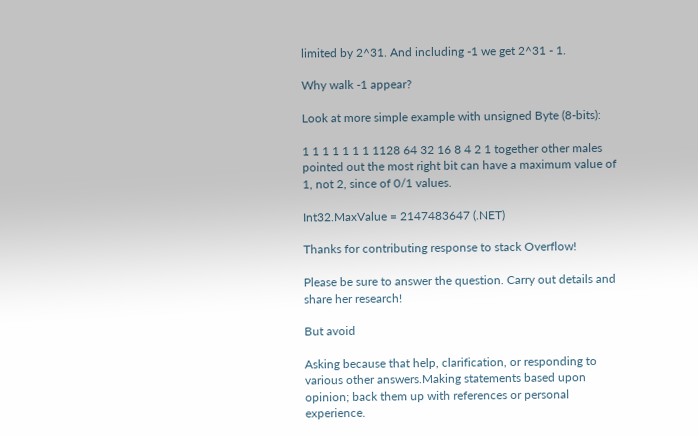limited by 2^31. And including -1 we get 2^31 - 1.

Why walk -1 appear?

Look at more simple example with unsigned Byte (8-bits):

1 1 1 1 1 1 1 1128 64 32 16 8 4 2 1 together other males pointed out the most right bit can have a maximum value of 1, not 2, since of 0/1 values.

Int32.MaxValue = 2147483647 (.NET)

Thanks for contributing response to stack Overflow!

Please be sure to answer the question. Carry out details and share her research!

But avoid

Asking because that help, clarification, or responding to various other answers.Making statements based upon opinion; back them up with references or personal experience.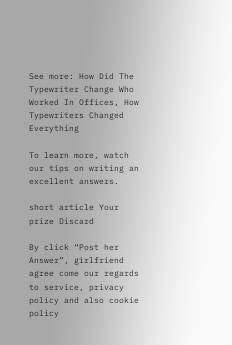See more: How Did The Typewriter Change Who Worked In Offices, How Typewriters Changed Everything

To learn more, watch our tips on writing an excellent answers.

short article Your prize Discard

By click “Post her Answer”, girlfriend agree come our regards to service, privacy policy and also cookie policy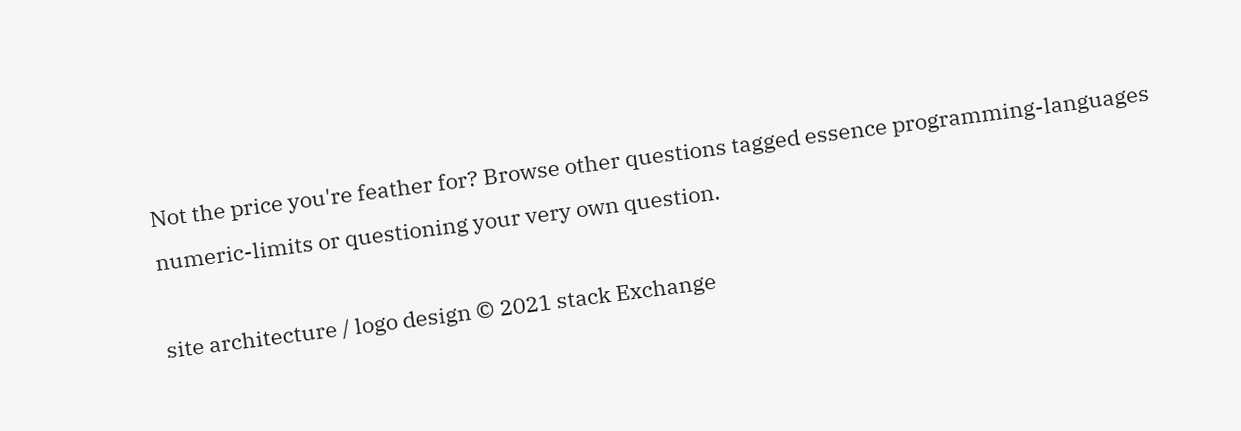Not the price you're feather for? Browse other questions tagged essence programming-languages numeric-limits or questioning your very own question.

site architecture / logo design © 2021 stack Exchange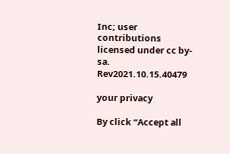Inc; user contributions licensed under cc by-sa. Rev2021.10.15.40479

your privacy

By click “Accept all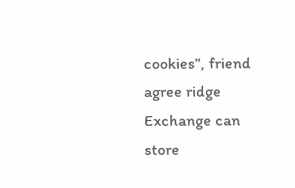cookies”, friend agree ridge Exchange can store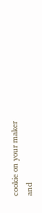cookie on your maker and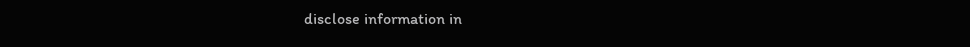disclose information in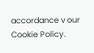accordance v our Cookie Policy.